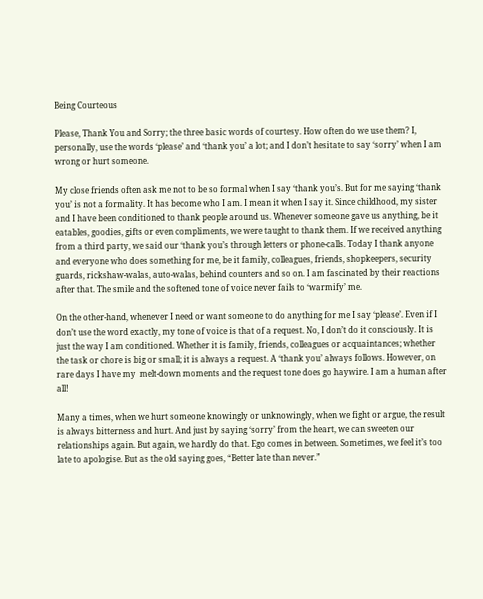Being Courteous

Please, Thank You and Sorry; the three basic words of courtesy. How often do we use them? I, personally, use the words ‘please’ and ‘thank you’ a lot; and I don’t hesitate to say ‘sorry’ when I am wrong or hurt someone.

My close friends often ask me not to be so formal when I say ‘thank you’s. But for me saying ‘thank you’ is not a formality. It has become who I am. I mean it when I say it. Since childhood, my sister and I have been conditioned to thank people around us. Whenever someone gave us anything, be it eatables, goodies, gifts or even compliments, we were taught to thank them. If we received anything from a third party, we said our ‘thank you’s through letters or phone-calls. Today I thank anyone and everyone who does something for me, be it family, colleagues, friends, shopkeepers, security guards, rickshaw-walas, auto-walas, behind counters and so on. I am fascinated by their reactions after that. The smile and the softened tone of voice never fails to ‘warmify’ me.

On the other-hand, whenever I need or want someone to do anything for me I say ‘please’. Even if I don’t use the word exactly, my tone of voice is that of a request. No, I don’t do it consciously. It is just the way I am conditioned. Whether it is family, friends, colleagues or acquaintances; whether  the task or chore is big or small; it is always a request. A ‘thank you’ always follows. However, on rare days I have my  melt-down moments and the request tone does go haywire. I am a human after all!

Many a times, when we hurt someone knowingly or unknowingly, when we fight or argue, the result is always bitterness and hurt. And just by saying ‘sorry’ from the heart, we can sweeten our relationships again. But again, we hardly do that. Ego comes in between. Sometimes, we feel it’s too late to apologise. But as the old saying goes, “Better late than never.”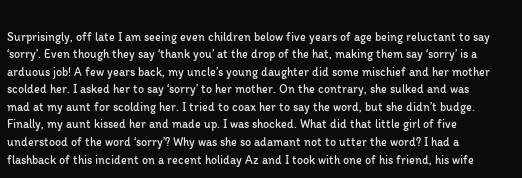Surprisingly, off late I am seeing even children below five years of age being reluctant to say ‘sorry’. Even though they say ‘thank you’ at the drop of the hat, making them say ‘sorry’ is a arduous job! A few years back, my uncle’s young daughter did some mischief and her mother scolded her. I asked her to say ‘sorry’ to her mother. On the contrary, she sulked and was mad at my aunt for scolding her. I tried to coax her to say the word, but she didn’t budge. Finally, my aunt kissed her and made up. I was shocked. What did that little girl of five understood of the word ‘sorry’? Why was she so adamant not to utter the word? I had a flashback of this incident on a recent holiday Az and I took with one of his friend, his wife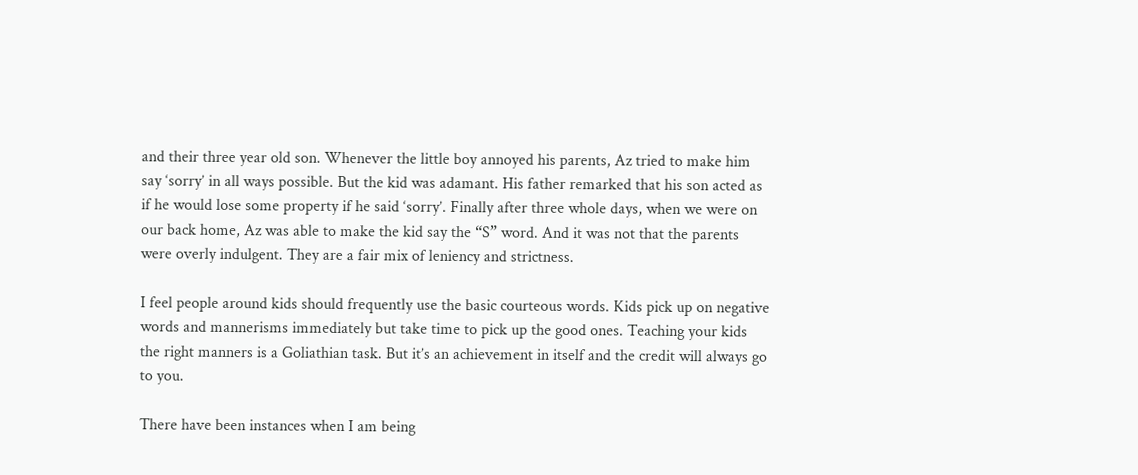and their three year old son. Whenever the little boy annoyed his parents, Az tried to make him say ‘sorry’ in all ways possible. But the kid was adamant. His father remarked that his son acted as if he would lose some property if he said ‘sorry’. Finally after three whole days, when we were on our back home, Az was able to make the kid say the “S” word. And it was not that the parents were overly indulgent. They are a fair mix of leniency and strictness.

I feel people around kids should frequently use the basic courteous words. Kids pick up on negative words and mannerisms immediately but take time to pick up the good ones. Teaching your kids the right manners is a Goliathian task. But it’s an achievement in itself and the credit will always go to you.

There have been instances when I am being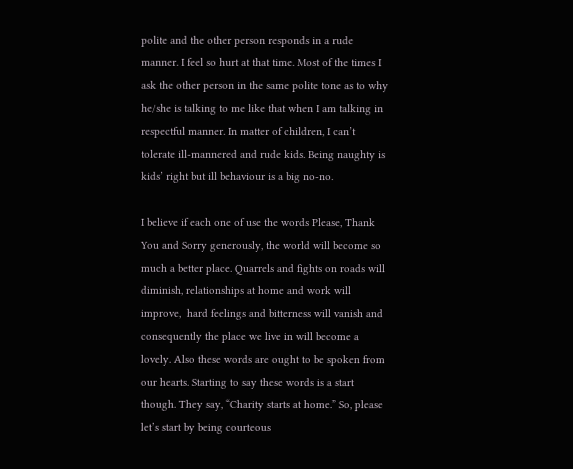polite and the other person responds in a rude manner. I feel so hurt at that time. Most of the times I ask the other person in the same polite tone as to why he/she is talking to me like that when I am talking in respectful manner. In matter of children, I can’t tolerate ill-mannered and rude kids. Being naughty is kids’ right but ill behaviour is a big no-no.

I believe if each one of use the words Please, Thank You and Sorry generously, the world will become so much a better place. Quarrels and fights on roads will diminish, relationships at home and work will improve,  hard feelings and bitterness will vanish and consequently the place we live in will become a lovely. Also these words are ought to be spoken from  our hearts. Starting to say these words is a start though. They say, “Charity starts at home.” So, please let’s start by being courteous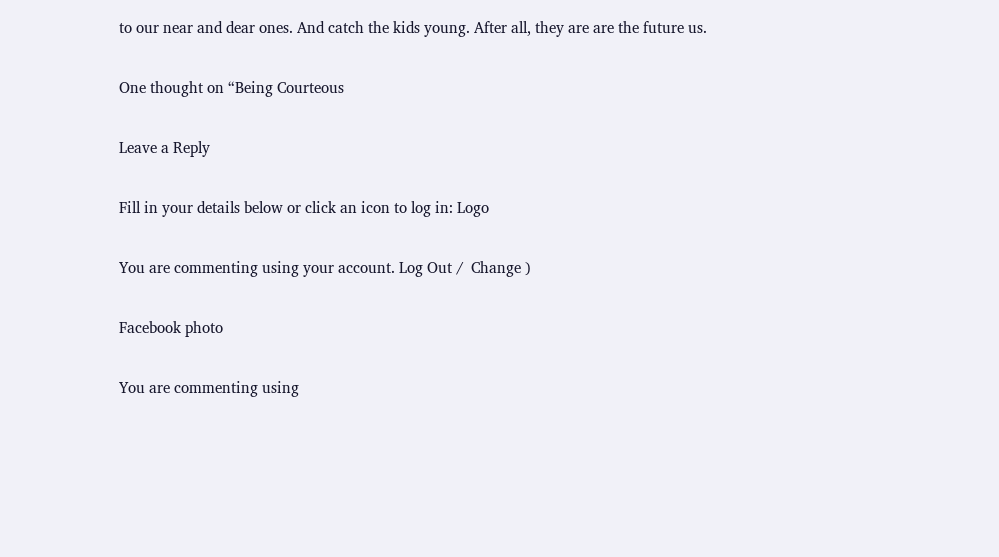to our near and dear ones. And catch the kids young. After all, they are are the future us.

One thought on “Being Courteous

Leave a Reply

Fill in your details below or click an icon to log in: Logo

You are commenting using your account. Log Out /  Change )

Facebook photo

You are commenting using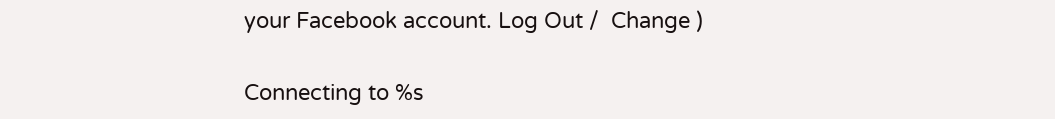your Facebook account. Log Out /  Change )

Connecting to %s